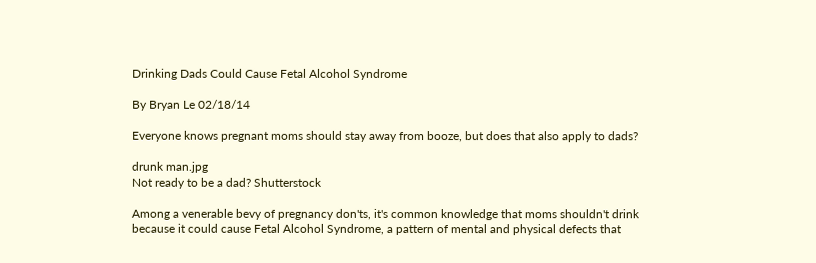Drinking Dads Could Cause Fetal Alcohol Syndrome

By Bryan Le 02/18/14

Everyone knows pregnant moms should stay away from booze, but does that also apply to dads?

drunk man.jpg
Not ready to be a dad? Shutterstock

Among a venerable bevy of pregnancy don'ts, it's common knowledge that moms shouldn't drink because it could cause Fetal Alcohol Syndrome, a pattern of mental and physical defects that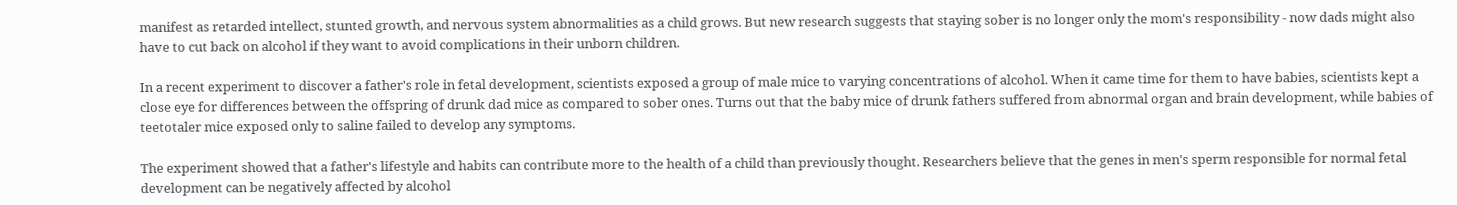manifest as retarded intellect, stunted growth, and nervous system abnormalities as a child grows. But new research suggests that staying sober is no longer only the mom's responsibility - now dads might also have to cut back on alcohol if they want to avoid complications in their unborn children.

In a recent experiment to discover a father's role in fetal development, scientists exposed a group of male mice to varying concentrations of alcohol. When it came time for them to have babies, scientists kept a close eye for differences between the offspring of drunk dad mice as compared to sober ones. Turns out that the baby mice of drunk fathers suffered from abnormal organ and brain development, while babies of teetotaler mice exposed only to saline failed to develop any symptoms.

The experiment showed that a father's lifestyle and habits can contribute more to the health of a child than previously thought. Researchers believe that the genes in men's sperm responsible for normal fetal development can be negatively affected by alcohol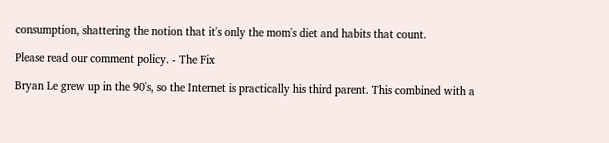consumption, shattering the notion that it's only the mom's diet and habits that count.

Please read our comment policy. - The Fix

Bryan Le grew up in the 90's, so the Internet is practically his third parent. This combined with a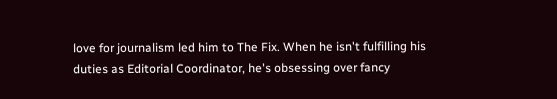love for journalism led him to The Fix. When he isn't fulfilling his duties as Editorial Coordinator, he's obsessing over fancy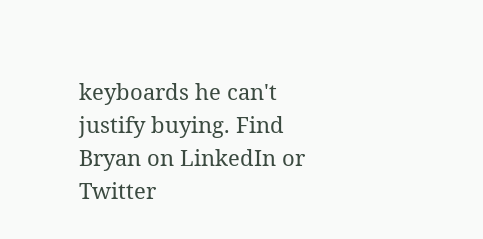keyboards he can't justify buying. Find Bryan on LinkedIn or Twitter